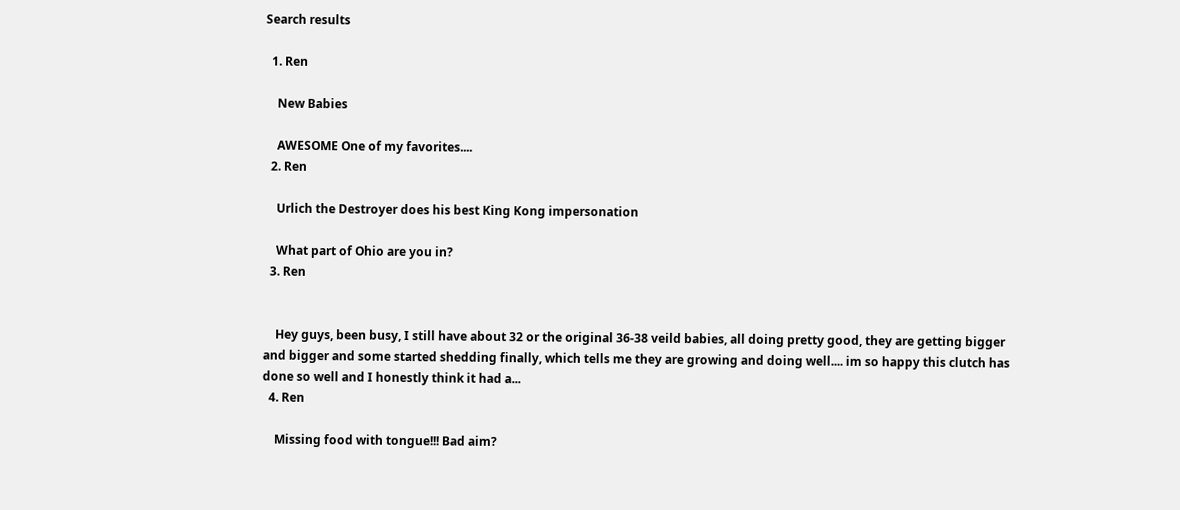Search results

  1. Ren

    New Babies

    AWESOME One of my favorites....
  2. Ren

    Urlich the Destroyer does his best King Kong impersonation

    What part of Ohio are you in?
  3. Ren


    Hey guys, been busy, I still have about 32 or the original 36-38 veild babies, all doing pretty good, they are getting bigger and bigger and some started shedding finally, which tells me they are growing and doing well.... im so happy this clutch has done so well and I honestly think it had a...
  4. Ren

    Missing food with tongue!!! Bad aim?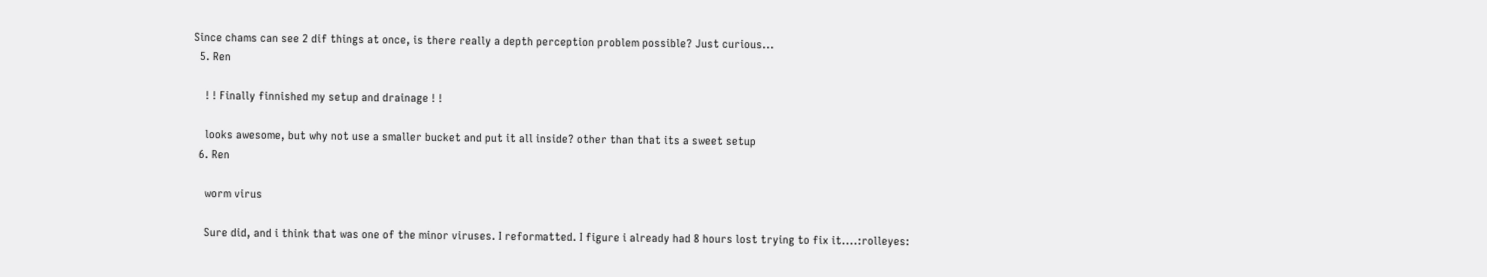Since chams can see 2 dif things at once, is there really a depth perception problem possible? Just curious...
  5. Ren

    ! ! Finally finnished my setup and drainage ! !

    looks awesome, but why not use a smaller bucket and put it all inside? other than that its a sweet setup
  6. Ren

    worm virus

    Sure did, and i think that was one of the minor viruses. I reformatted. I figure i already had 8 hours lost trying to fix it....:rolleyes: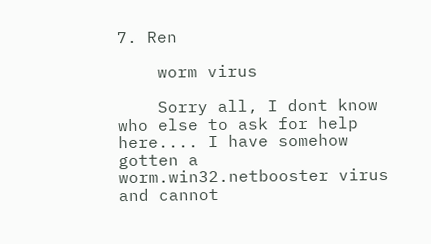7. Ren

    worm virus

    Sorry all, I dont know who else to ask for help here.... I have somehow gotten a worm.win32.netbooster virus and cannot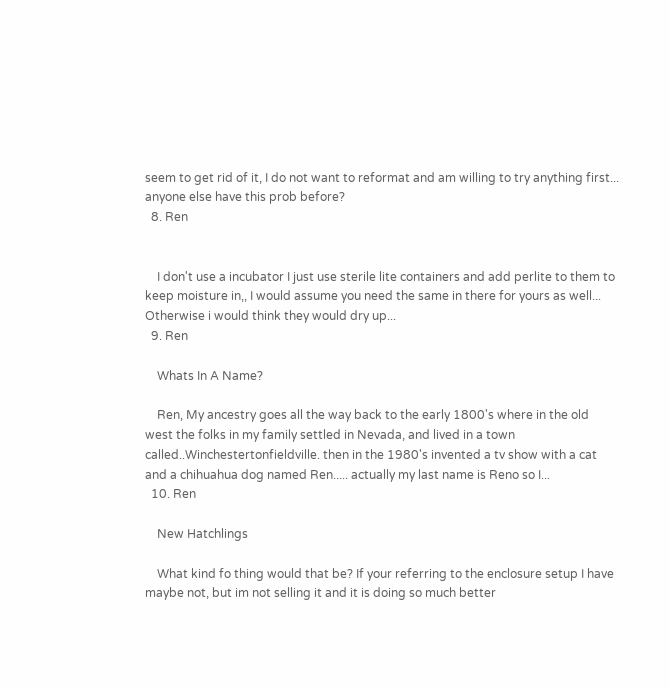seem to get rid of it, I do not want to reformat and am willing to try anything first... anyone else have this prob before?
  8. Ren


    I don't use a incubator I just use sterile lite containers and add perlite to them to keep moisture in,, I would assume you need the same in there for yours as well... Otherwise i would think they would dry up...
  9. Ren

    Whats In A Name?

    Ren, My ancestry goes all the way back to the early 1800's where in the old west the folks in my family settled in Nevada, and lived in a town called..Winchestertonfieldville. then in the 1980's invented a tv show with a cat and a chihuahua dog named Ren..... actually my last name is Reno so I...
  10. Ren

    New Hatchlings

    What kind fo thing would that be? If your referring to the enclosure setup I have maybe not, but im not selling it and it is doing so much better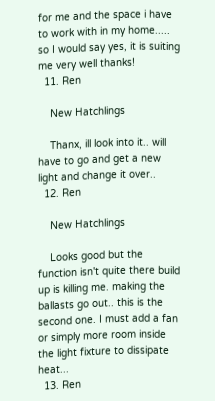for me and the space i have to work with in my home..... so I would say yes, it is suiting me very well thanks!
  11. Ren

    New Hatchlings

    Thanx, ill look into it.. will have to go and get a new light and change it over..
  12. Ren

    New Hatchlings

    Looks good but the function isn't quite there build up is killing me. making the ballasts go out.. this is the second one. I must add a fan or simply more room inside the light fixture to dissipate heat...
  13. Ren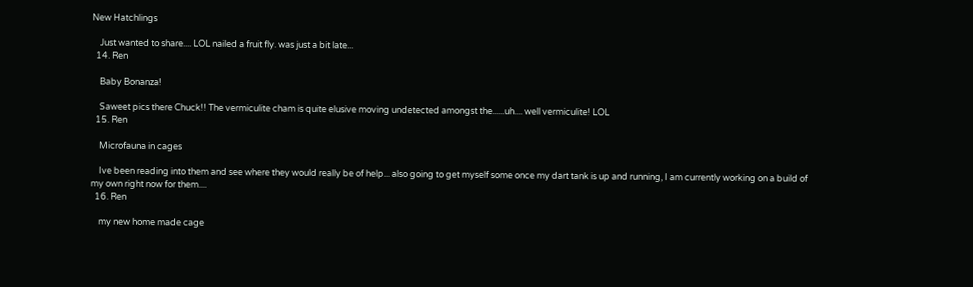New Hatchlings

    Just wanted to share.... LOL nailed a fruit fly. was just a bit late...
  14. Ren

    Baby Bonanza!

    Saweet pics there Chuck!! The vermiculite cham is quite elusive moving undetected amongst the......uh.... well vermiculite! LOL
  15. Ren

    Microfauna in cages

    Ive been reading into them and see where they would really be of help... also going to get myself some once my dart tank is up and running, I am currently working on a build of my own right now for them....
  16. Ren

    my new home made cage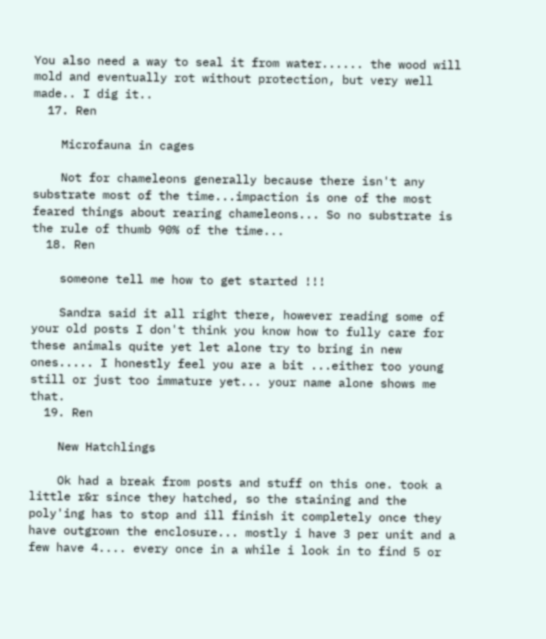You also need a way to seal it from water...... the wood will mold and eventually rot without protection, but very well made.. I dig it..
  17. Ren

    Microfauna in cages

    Not for chameleons generally because there isn't any substrate most of the time...impaction is one of the most feared things about rearing chameleons... So no substrate is the rule of thumb 90% of the time...
  18. Ren

    someone tell me how to get started !!!

    Sandra said it all right there, however reading some of your old posts I don't think you know how to fully care for these animals quite yet let alone try to bring in new ones..... I honestly feel you are a bit ...either too young still or just too immature yet... your name alone shows me that.
  19. Ren

    New Hatchlings

    Ok had a break from posts and stuff on this one. took a little r&r since they hatched, so the staining and the poly'ing has to stop and ill finish it completely once they have outgrown the enclosure... mostly i have 3 per unit and a few have 4.... every once in a while i look in to find 5 or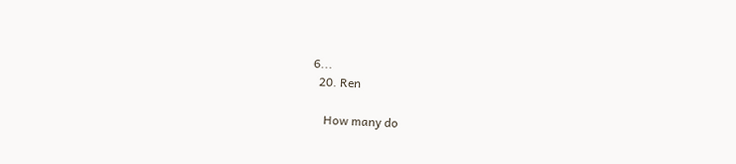6...
  20. Ren

    How many do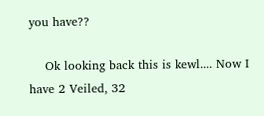you have??

    Ok looking back this is kewl.... Now I have 2 Veiled, 32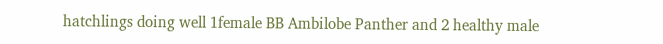hatchlings doing well 1female BB Ambilobe Panther and 2 healthy male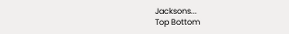Jacksons...
Top Bottom